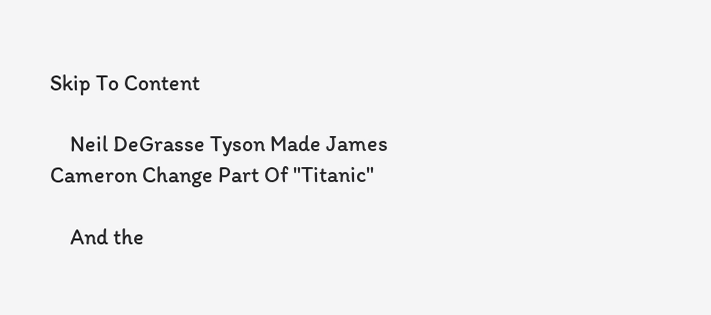Skip To Content

    Neil DeGrasse Tyson Made James Cameron Change Part Of "Titanic"

    And the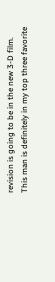revision is going to be in the new 3-D film. This man is definitely in my top three favorite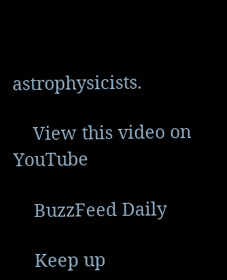astrophysicists.

    View this video on YouTube

    BuzzFeed Daily

    Keep up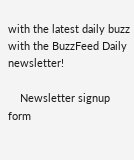with the latest daily buzz with the BuzzFeed Daily newsletter!

    Newsletter signup form